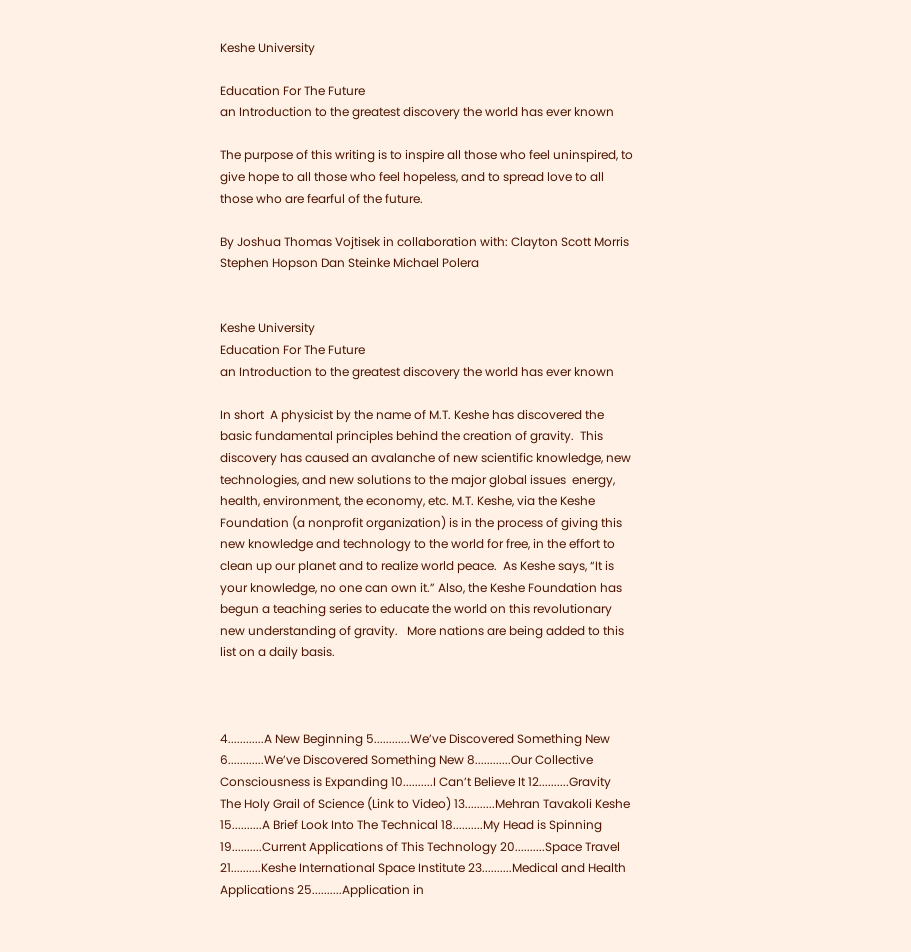Keshe University

Education For The Future
an Introduction to the greatest discovery the world has ever known

The purpose of this writing is to inspire all those who feel uninspired, to give hope to all those who feel hopeless, and to spread love to all those who are fearful of the future.

By Joshua Thomas Vojtisek in collaboration with: Clayton Scott Morris Stephen Hopson Dan Steinke Michael Polera


Keshe University
Education For The Future
an Introduction to the greatest discovery the world has ever known

In short  A physicist by the name of M.T. Keshe has discovered the basic fundamental principles behind the creation of gravity.  This discovery has caused an avalanche of new scientific knowledge, new technologies, and new solutions to the major global issues  energy, health, environment, the economy, etc. M.T. Keshe, via the Keshe Foundation (a nonprofit organization) is in the process of giving this new knowledge and technology to the world for free, in the effort to clean up our planet and to realize world peace.  As Keshe says, “It is your knowledge, no one can own it.” Also, the Keshe Foundation has begun a teaching series to educate the world on this revolutionary new understanding of gravity.   More nations are being added to this list on a daily basis.



4............A New Beginning 5............We’ve Discovered Something New 6............We’ve Discovered Something New 8............Our Collective Consciousness is Expanding 10..........I Can’t Believe It 12..........Gravity  The Holy Grail of Science (Link to Video) 13..........Mehran Tavakoli Keshe 15..........A Brief Look Into The Technical 18..........My Head is Spinning 19..........Current Applications of This Technology 20..........Space Travel 21..........Keshe International Space Institute 23..........Medical and Health Applications 25..........Application in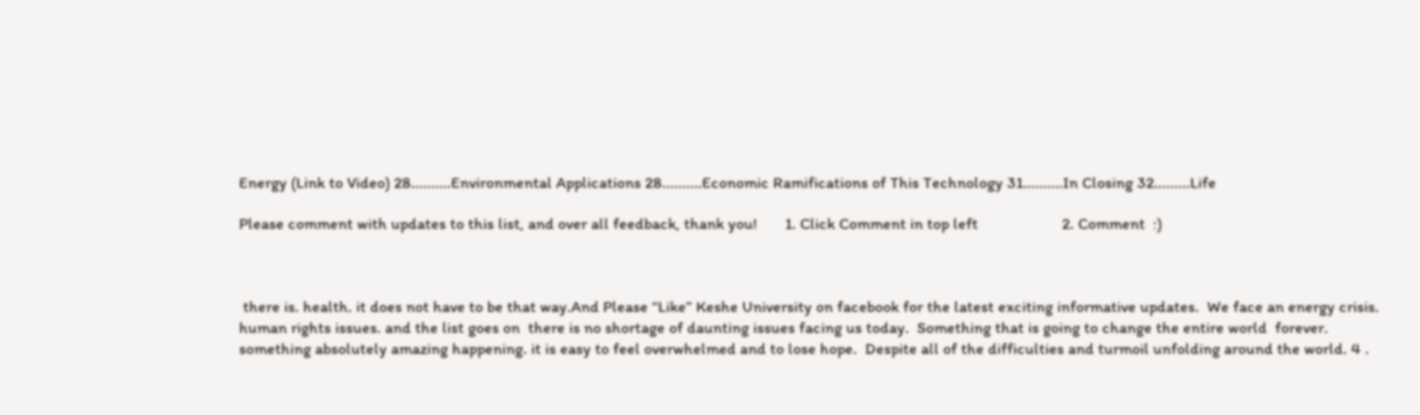Energy (Link to Video) 28..........Environmental Applications 28..........Economic Ramifications of This Technology 31..........In Closing 32.........Life

Please comment with updates to this list, and over all feedback, thank you!       1. Click Comment in top left                     2. Comment  :)



 there is. health. it does not have to be that way.And Please “Like” Keshe University on facebook for the latest exciting informative updates.  We face an energy crisis. human rights issues. and the list goes on  there is no shortage of daunting issues facing us today.  Something that is going to change the entire world  forever. something absolutely amazing happening. it is easy to feel overwhelmed and to lose hope.  Despite all of the difficulties and turmoil unfolding around the world. 4 .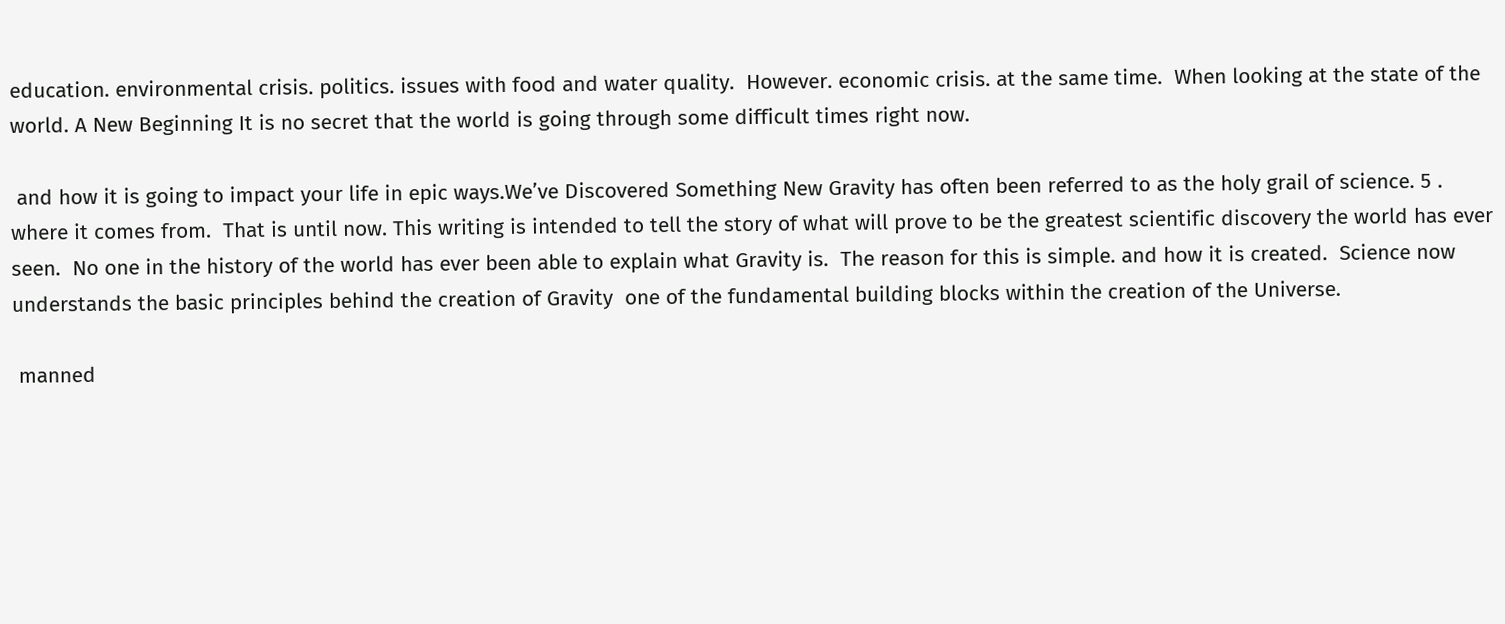education. environmental crisis. politics. issues with food and water quality.  However. economic crisis. at the same time.  When looking at the state of the world. A New Beginning It is no secret that the world is going through some difficult times right now.

 and how it is going to impact your life in epic ways.We’ve Discovered Something New Gravity has often been referred to as the holy grail of science. 5 . where it comes from.  That is until now. This writing is intended to tell the story of what will prove to be the greatest scientific discovery the world has ever seen.  No one in the history of the world has ever been able to explain what Gravity is.  The reason for this is simple. and how it is created.  Science now understands the basic principles behind the creation of Gravity  one of the fundamental building blocks within the creation of the Universe.

 manned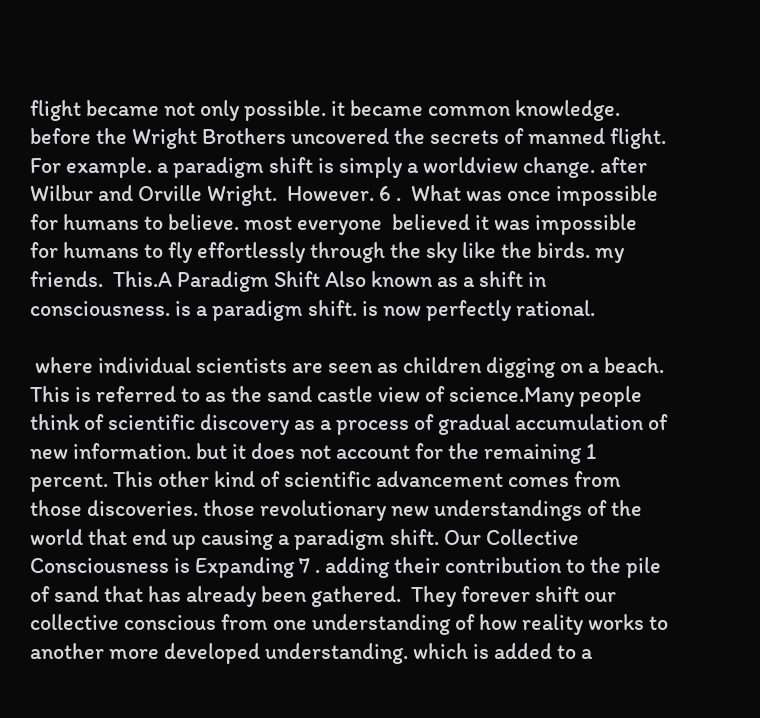flight became not only possible. it became common knowledge. before the Wright Brothers uncovered the secrets of manned flight.  For example. a paradigm shift is simply a worldview change. after Wilbur and Orville Wright.  However. 6 .  What was once impossible for humans to believe. most everyone  believed it was impossible for humans to fly effortlessly through the sky like the birds. my friends.  This.A Paradigm Shift Also known as a shift in consciousness. is a paradigm shift. is now perfectly rational.

 where individual scientists are seen as children digging on a beach.  This is referred to as the sand castle view of science.Many people think of scientific discovery as a process of gradual accumulation of new information. but it does not account for the remaining 1 percent. This other kind of scientific advancement comes from those discoveries. those revolutionary new understandings of the world that end up causing a paradigm shift. Our Collective Consciousness is Expanding 7 . adding their contribution to the pile of sand that has already been gathered.  They forever shift our collective conscious from one understanding of how reality works to another more developed understanding. which is added to a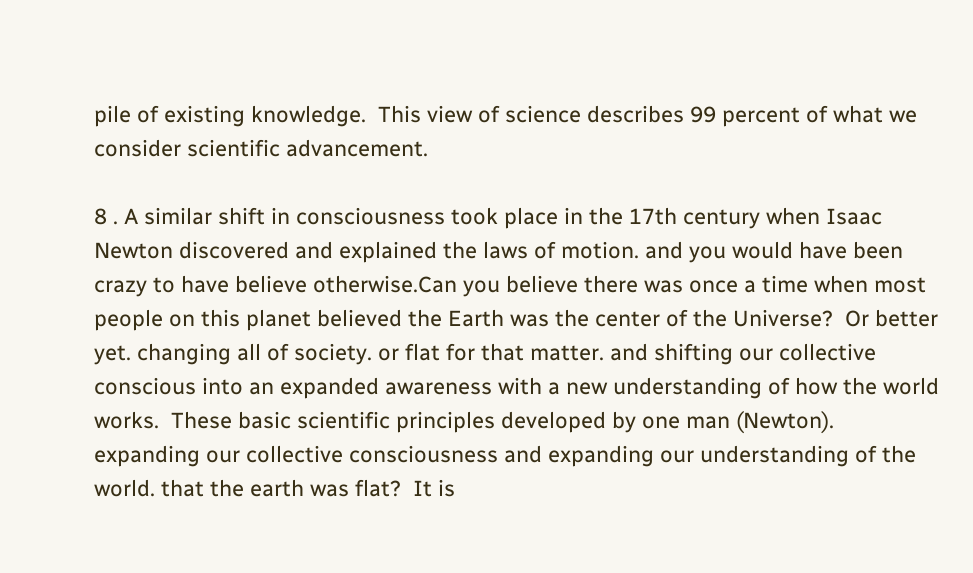pile of existing knowledge.  This view of science describes 99 percent of what we consider scientific advancement.

8 . A similar shift in consciousness took place in the 17th century when Isaac Newton discovered and explained the laws of motion. and you would have been crazy to have believe otherwise.Can you believe there was once a time when most people on this planet believed the Earth was the center of the Universe?  Or better yet. changing all of society. or flat for that matter. and shifting our collective conscious into an expanded awareness with a new understanding of how the world works.  These basic scientific principles developed by one man (Newton). expanding our collective consciousness and expanding our understanding of the world. that the earth was flat?  It is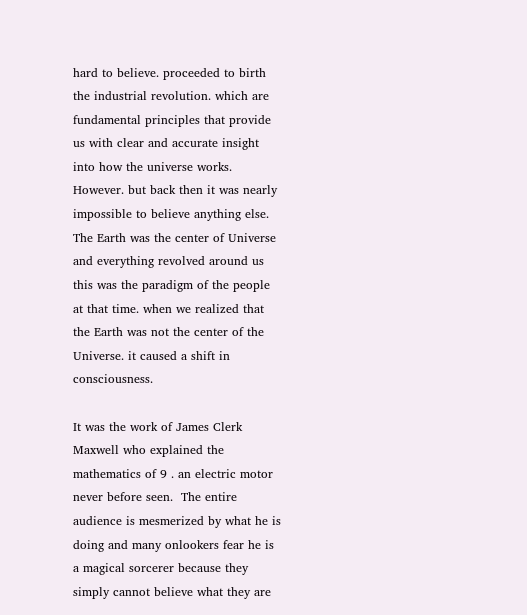hard to believe. proceeded to birth the industrial revolution. which are fundamental principles that provide us with clear and accurate insight into how the universe works.  However. but back then it was nearly impossible to believe anything else.  The Earth was the center of Universe and everything revolved around us  this was the paradigm of the people at that time. when we realized that the Earth was not the center of the Universe. it caused a shift in consciousness.

It was the work of James Clerk Maxwell who explained the mathematics of 9 . an electric motor never before seen.  The entire audience is mesmerized by what he is doing and many onlookers fear he is a magical sorcerer because they simply cannot believe what they are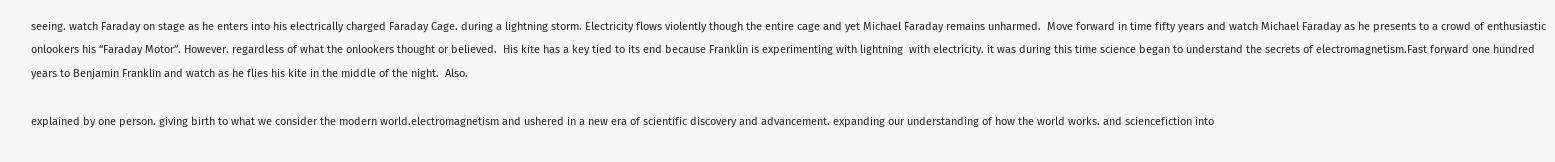seeing. watch Faraday on stage as he enters into his electrically charged Faraday Cage. during a lightning storm. Electricity flows violently though the entire cage and yet Michael Faraday remains unharmed.  Move forward in time fifty years and watch Michael Faraday as he presents to a crowd of enthusiastic onlookers his “Faraday Motor”. However. regardless of what the onlookers thought or believed.  His kite has a key tied to its end because Franklin is experimenting with lightning  with electricity. it was during this time science began to understand the secrets of electromagnetism.Fast forward one hundred years to Benjamin Franklin and watch as he flies his kite in the middle of the night.  Also.

explained by one person. giving birth to what we consider the modern world.electromagnetism and ushered in a new era of scientific discovery and advancement. expanding our understanding of how the world works. and sciencefiction into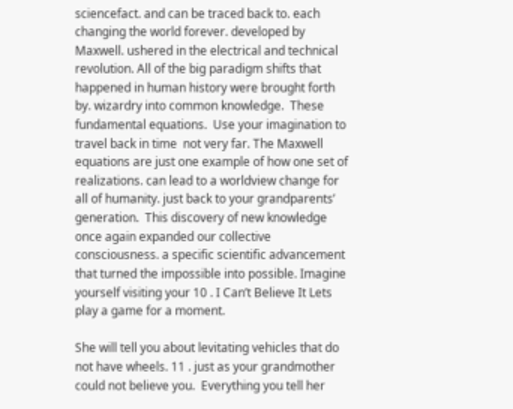sciencefact. and can be traced back to. each changing the world forever. developed by Maxwell. ushered in the electrical and technical revolution. All of the big paradigm shifts that happened in human history were brought forth by. wizardry into common knowledge.  These fundamental equations.  Use your imagination to travel back in time  not very far. The Maxwell equations are just one example of how one set of realizations. can lead to a worldview change for all of humanity. just back to your grandparents’ generation.  This discovery of new knowledge once again expanded our collective consciousness. a specific scientific advancement that turned the impossible into possible. Imagine yourself visiting your 10 . I Can’t Believe It Lets play a game for a moment.

She will tell you about levitating vehicles that do not have wheels. 11 . just as your grandmother could not believe you.  Everything you tell her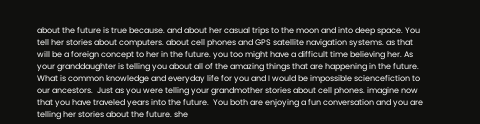about the future is true because. and about her casual trips to the moon and into deep space. You tell her stories about computers. about cell phones and GPS satellite navigation systems. as that will be a foreign concept to her in the future. you too might have a difficult time believing her. As your granddaughter is telling you about all of the amazing things that are happening in the future. What is common knowledge and everyday life for you and I would be impossible sciencefiction to our ancestors.  Just as you were telling your grandmother stories about cell phones. imagine now that you have traveled years into the future.  You both are enjoying a fun conversation and you are telling her stories about the future. she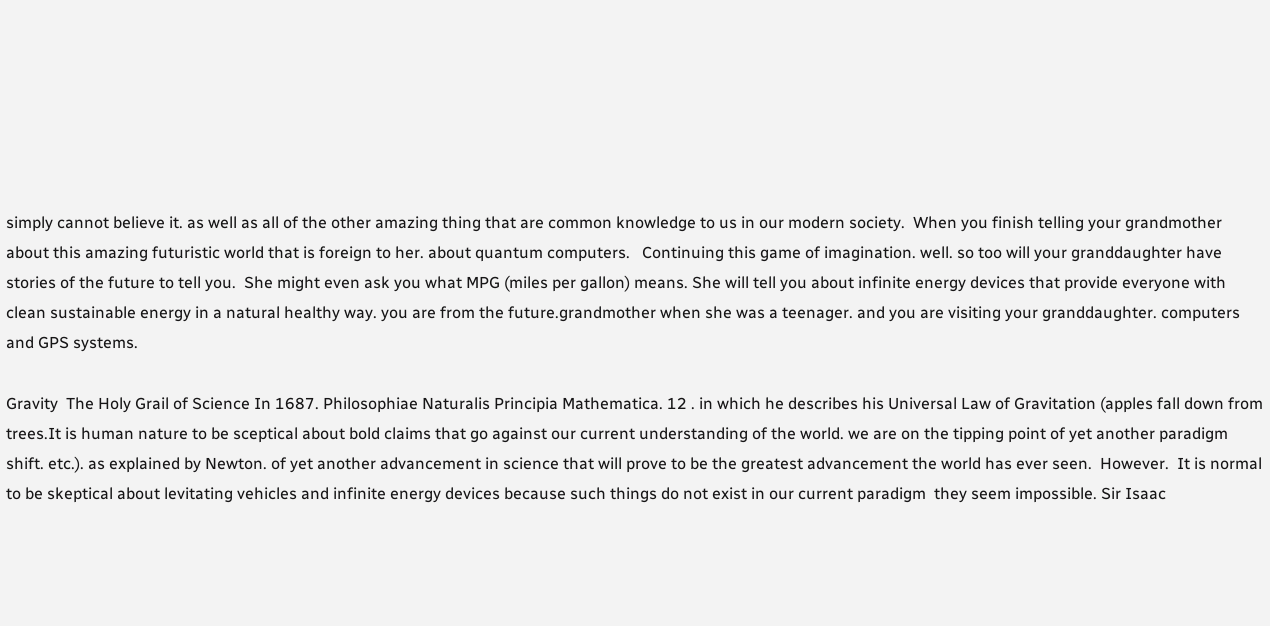simply cannot believe it. as well as all of the other amazing thing that are common knowledge to us in our modern society.  When you finish telling your grandmother about this amazing futuristic world that is foreign to her. about quantum computers.   Continuing this game of imagination. well. so too will your granddaughter have stories of the future to tell you.  She might even ask you what MPG (miles per gallon) means. She will tell you about infinite energy devices that provide everyone with clean sustainable energy in a natural healthy way. you are from the future.grandmother when she was a teenager. and you are visiting your granddaughter. computers and GPS systems.

Gravity  The Holy Grail of Science In 1687. Philosophiae Naturalis Principia Mathematica. 12 . in which he describes his Universal Law of Gravitation (apples fall down from trees.It is human nature to be sceptical about bold claims that go against our current understanding of the world. we are on the tipping point of yet another paradigm shift. etc.). as explained by Newton. of yet another advancement in science that will prove to be the greatest advancement the world has ever seen.  However.  It is normal to be skeptical about levitating vehicles and infinite energy devices because such things do not exist in our current paradigm  they seem impossible. Sir Isaac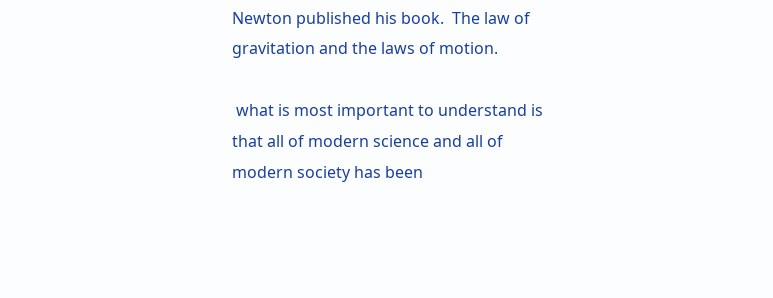Newton published his book.  The law of gravitation and the laws of motion.

 what is most important to understand is that all of modern science and all of modern society has been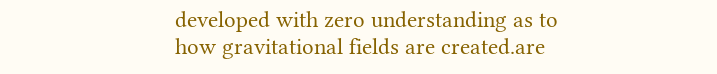developed with zero understanding as to how gravitational fields are created.are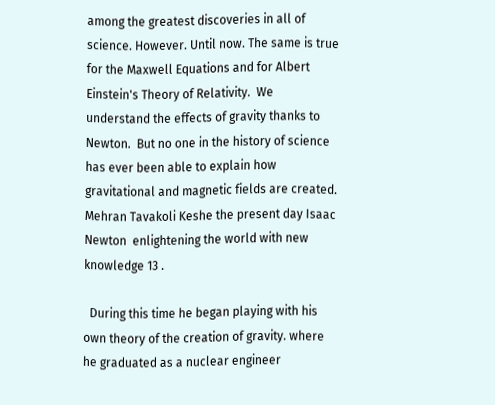among the greatest discoveries in all of science. However. Until now. The same is true for the Maxwell Equations and for Albert Einstein's Theory of Relativity.  We understand the effects of gravity thanks to Newton.  But no one in the history of science has ever been able to explain how gravitational and magnetic fields are created. Mehran Tavakoli Keshe the present day Isaac Newton  enlightening the world with new knowledge 13 .

  During this time he began playing with his own theory of the creation of gravity. where he graduated as a nuclear engineer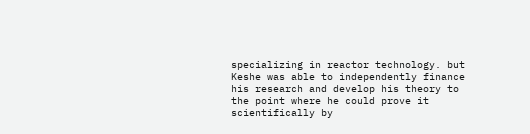specializing in reactor technology. but Keshe was able to independently finance his research and develop his theory to the point where he could prove it scientifically by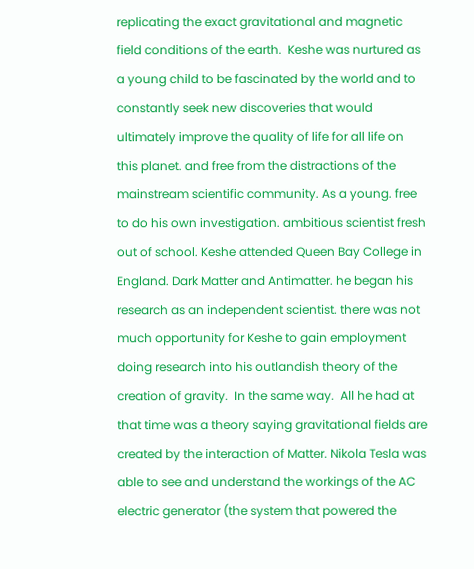replicating the exact gravitational and magnetic field conditions of the earth.  Keshe was nurtured as a young child to be fascinated by the world and to constantly seek new discoveries that would ultimately improve the quality of life for all life on this planet. and free from the distractions of the mainstream scientific community. As a young. free to do his own investigation. ambitious scientist fresh out of school. Keshe attended Queen Bay College in England. Dark Matter and Antimatter. he began his research as an independent scientist. there was not much opportunity for Keshe to gain employment doing research into his outlandish theory of the creation of gravity.  In the same way.  All he had at that time was a theory saying gravitational fields are created by the interaction of Matter. Nikola Tesla was able to see and understand the workings of the AC electric generator (the system that powered the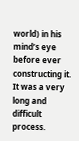world) in his mind’s eye before ever constructing it. It was a very long and difficult process.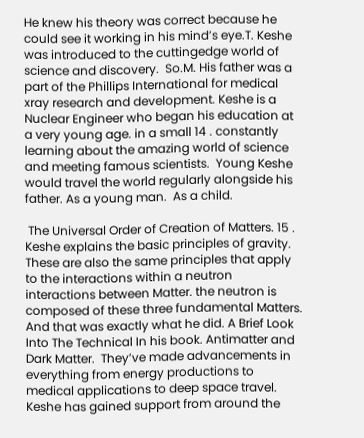He knew his theory was correct because he could see it working in his mind’s eye.T. Keshe was introduced to the cuttingedge world of science and discovery.  So.M. His father was a part of the Phillips International for medical xray research and development. Keshe is a Nuclear Engineer who began his education at a very young age. in a small 14 . constantly learning about the amazing world of science and meeting famous scientists.  Young Keshe would travel the world regularly alongside his father. As a young man.  As a child.

 The Universal Order of Creation of Matters. 15 . Keshe explains the basic principles of gravity.  These are also the same principles that apply to the interactions within a neutron  interactions between Matter. the neutron is composed of these three fundamental Matters.  And that was exactly what he did. A Brief Look Into The Technical In his book. Antimatter and Dark Matter.  They’ve made advancements in everything from energy productions to medical applications to deep space travel. Keshe has gained support from around the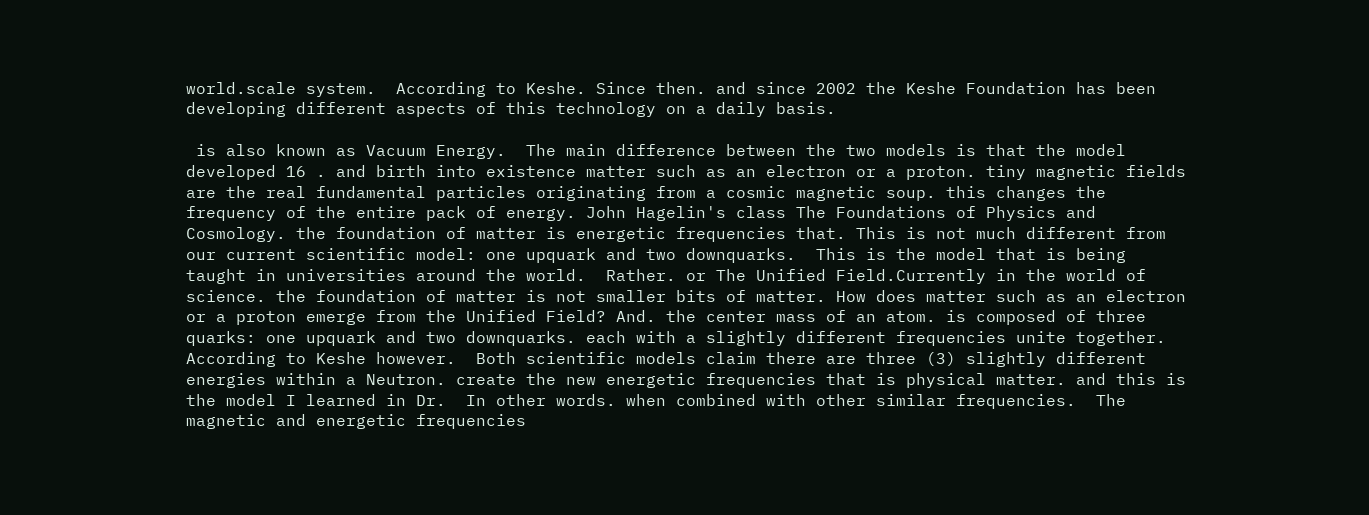world.scale system.  According to Keshe. Since then. and since 2002 the Keshe Foundation has been developing different aspects of this technology on a daily basis.

 is also known as Vacuum Energy.  The main difference between the two models is that the model developed 16 . and birth into existence matter such as an electron or a proton. tiny magnetic fields are the real fundamental particles originating from a cosmic magnetic soup. this changes the frequency of the entire pack of energy. John Hagelin's class The Foundations of Physics and Cosmology. the foundation of matter is energetic frequencies that. This is not much different from our current scientific model: one upquark and two downquarks.  This is the model that is being taught in universities around the world.  Rather. or The Unified Field.Currently in the world of science. the foundation of matter is not smaller bits of matter. How does matter such as an electron or a proton emerge from the Unified Field? And. the center mass of an atom. is composed of three quarks: one upquark and two downquarks. each with a slightly different frequencies unite together. According to Keshe however.  Both scientific models claim there are three (3) slightly different energies within a Neutron. create the new energetic frequencies that is physical matter. and this is the model I learned in Dr.  In other words. when combined with other similar frequencies.  The magnetic and energetic frequencies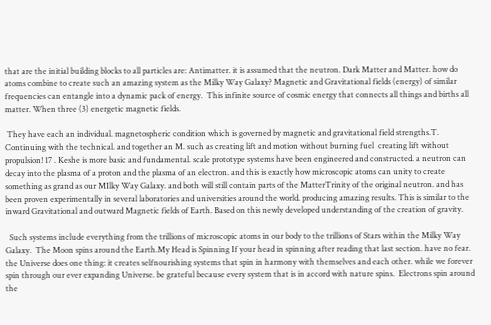that are the initial building blocks to all particles are: Antimatter. it is assumed that the neutron. Dark Matter and Matter. how do atoms combine to create such an amazing system as the Milky Way Galaxy? Magnetic and Gravitational fields (energy) of similar frequencies can entangle into a dynamic pack of energy.  This infinite source of cosmic energy that connects all things and births all matter. When three (3) energetic magnetic fields.

 They have each an individual. magnetospheric condition which is governed by magnetic and gravitational field strengths.T. Continuing with the technical. and together an M. such as creating lift and motion without burning fuel  creating lift without propulsion! 17 . Keshe is more basic and fundamental. scale prototype systems have been engineered and constructed. a neutron can decay into the plasma of a proton and the plasma of an electron. and this is exactly how microscopic atoms can unity to create something as grand as our MIlky Way Galaxy. and both will still contain parts of the MatterTrinity of the original neutron. and has been proven experimentally in several laboratories and universities around the world. producing amazing results. This is similar to the inward Gravitational and outward Magnetic fields of Earth. Based on this newly developed understanding of the creation of gravity.

  Such systems include everything from the trillions of microscopic atoms in our body to the trillions of Stars within the Milky Way Galaxy.  The Moon spins around the Earth.My Head is Spinning If your head in spinning after reading that last section. have no fear. the Universe does one thing: it creates selfnourishing systems that spin in harmony with themselves and each other. while we forever spin through our ever expanding Universe. be grateful because every system that is in accord with nature spins.  Electrons spin around the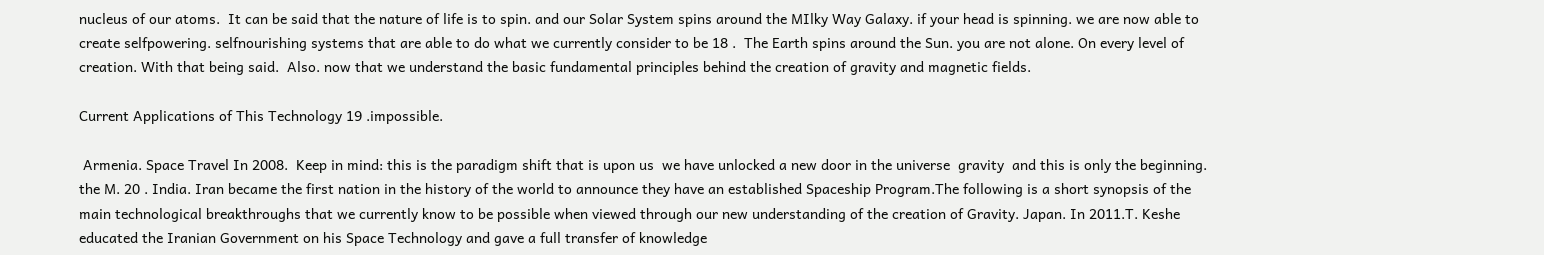nucleus of our atoms.  It can be said that the nature of life is to spin. and our Solar System spins around the MIlky Way Galaxy. if your head is spinning. we are now able to create selfpowering. selfnourishing systems that are able to do what we currently consider to be 18 .  The Earth spins around the Sun. you are not alone. On every level of creation. With that being said.  Also. now that we understand the basic fundamental principles behind the creation of gravity and magnetic fields.

Current Applications of This Technology 19 .impossible.

 Armenia. Space Travel In 2008.  Keep in mind: this is the paradigm shift that is upon us  we have unlocked a new door in the universe  gravity  and this is only the beginning. the M. 20 . India. Iran became the first nation in the history of the world to announce they have an established Spaceship Program.The following is a short synopsis of the main technological breakthroughs that we currently know to be possible when viewed through our new understanding of the creation of Gravity. Japan. In 2011.T. Keshe educated the Iranian Government on his Space Technology and gave a full transfer of knowledge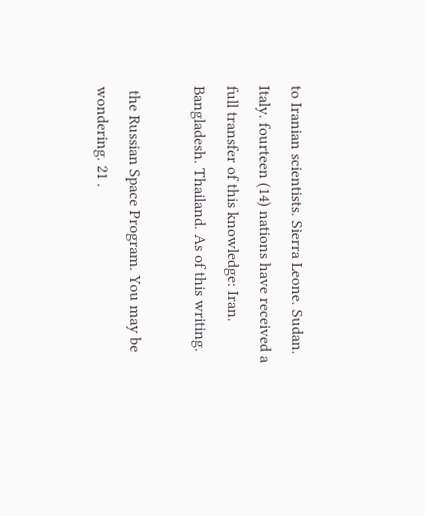to Iranian scientists. Sierra Leone. Sudan. Italy. fourteen (14) nations have received a full transfer of this knowledge: Iran. Bangladesh. Thailand. As of this writing.

 the Russian Space Program. You may be wondering. 21 .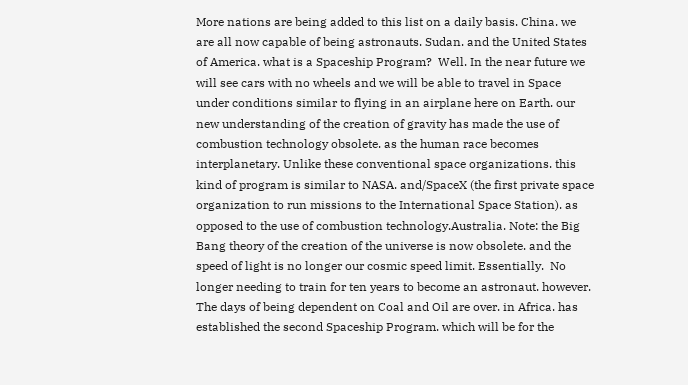More nations are being added to this list on a daily basis. China. we are all now capable of being astronauts. Sudan. and the United States of America. what is a Spaceship Program?  Well. In the near future we will see cars with no wheels and we will be able to travel in Space under conditions similar to flying in an airplane here on Earth. our new understanding of the creation of gravity has made the use of combustion technology obsolete. as the human race becomes interplanetary. Unlike these conventional space organizations. this kind of program is similar to NASA. and/SpaceX (the first private space organization to run missions to the International Space Station). as opposed to the use of combustion technology.Australia. Note: the Big Bang theory of the creation of the universe is now obsolete. and the speed of light is no longer our cosmic speed limit. Essentially.  No longer needing to train for ten years to become an astronaut. however. The days of being dependent on Coal and Oil are over. in Africa. has established the second Spaceship Program. which will be for the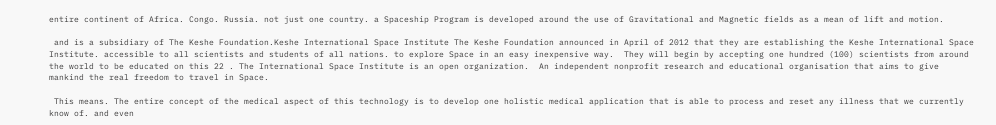entire continent of Africa. Congo. Russia. not just one country. a Spaceship Program is developed around the use of Gravitational and Magnetic fields as a mean of lift and motion.

 and is a subsidiary of The Keshe Foundation.Keshe International Space Institute The Keshe Foundation announced in April of 2012 that they are establishing the Keshe International Space Institute. accessible to all scientists and students of all nations. to explore Space in an easy inexpensive way.  They will begin by accepting one hundred (100) scientists from around the world to be educated on this 22 . The International Space Institute is an open organization.  An independent nonprofit research and educational organisation that aims to give mankind the real freedom to travel in Space.

 This means. The entire concept of the medical aspect of this technology is to develop one holistic medical application that is able to process and reset any illness that we currently know of. and even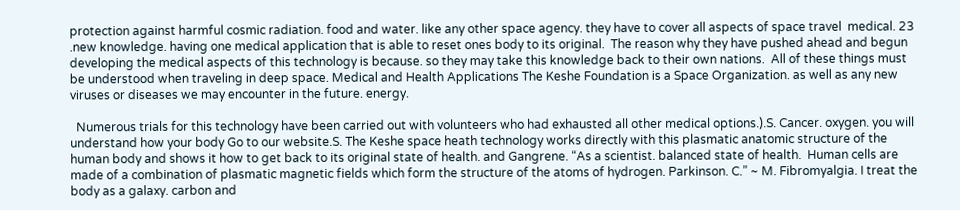protection against harmful cosmic radiation. food and water. like any other space agency. they have to cover all aspects of space travel  medical. 23 .new knowledge. having one medical application that is able to reset ones body to its original.  The reason why they have pushed ahead and begun developing the medical aspects of this technology is because. so they may take this knowledge back to their own nations.  All of these things must be understood when traveling in deep space. Medical and Health Applications The Keshe Foundation is a Space Organization. as well as any new viruses or diseases we may encounter in the future. energy.

  Numerous trials for this technology have been carried out with volunteers who had exhausted all other medical options.).S. Cancer. oxygen. you will understand how your body Go to our website.S. The Keshe space heath technology works directly with this plasmatic anatomic structure of the human body and shows it how to get back to its original state of health. and Gangrene. “As a scientist. balanced state of health.  Human cells are made of a combination of plasmatic magnetic fields which form the structure of the atoms of hydrogen. Parkinson. C.” ~ M. Fibromyalgia. I treat the body as a galaxy. carbon and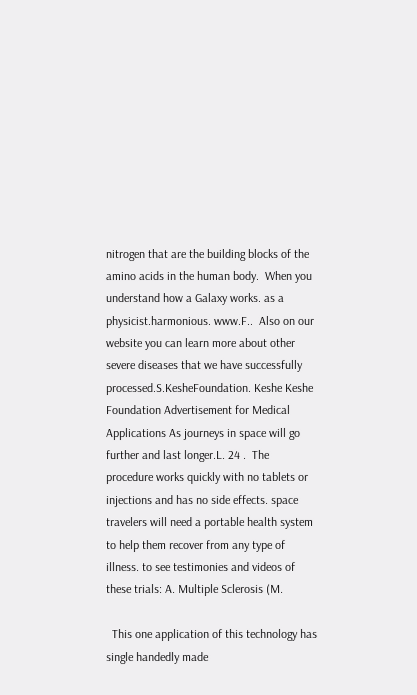nitrogen that are the building blocks of the amino acids in the human body.  When you understand how a Galaxy works. as a physicist.harmonious. www.F..  Also on our website you can learn more about other severe diseases that we have successfully processed.S.KesheFoundation. Keshe Keshe Foundation Advertisement for Medical Applications As journeys in space will go further and last longer.L. 24 .  The procedure works quickly with no tablets or injections and has no side effects. space travelers will need a portable health system to help them recover from any type of illness. to see testimonies and videos of these trials: A. Multiple Sclerosis (M.

  This one application of this technology has single handedly made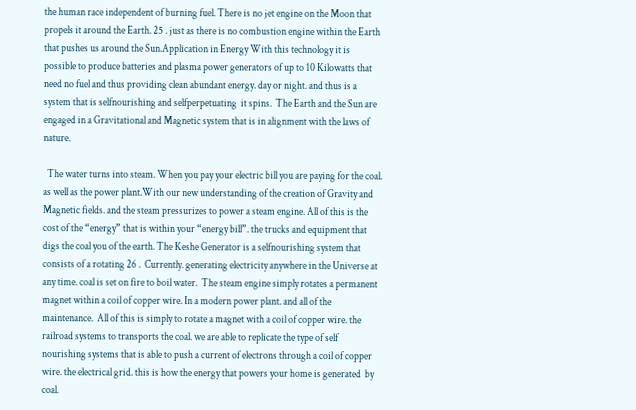the human race independent of burning fuel. There is no jet engine on the Moon that propels it around the Earth. 25 . just as there is no combustion engine within the Earth that pushes us around the Sun.Application in Energy With this technology it is possible to produce batteries and plasma power generators of up to 10 Kilowatts that need no fuel and thus providing clean abundant energy. day or night. and thus is a system that is selfnourishing and selfperpetuating  it spins.  The Earth and the Sun are engaged in a Gravitational and Magnetic system that is in alignment with the laws of nature.

  The water turns into steam. When you pay your electric bill you are paying for the coal. as well as the power plant.With our new understanding of the creation of Gravity and Magnetic fields. and the steam pressurizes to power a steam engine. All of this is the cost of the “energy” that is within your “energy bill”. the trucks and equipment that digs the coal you of the earth. The Keshe Generator is a selfnourishing system that consists of a rotating 26 .  Currently. generating electricity anywhere in the Universe at any time. coal is set on fire to boil water.  The steam engine simply rotates a permanent magnet within a coil of copper wire. In a modern power plant. and all of the maintenance.  All of this is simply to rotate a magnet with a coil of copper wire. the railroad systems to transports the coal. we are able to replicate the type of self nourishing systems that is able to push a current of electrons through a coil of copper wire. the electrical grid. this is how the energy that powers your home is generated  by coal.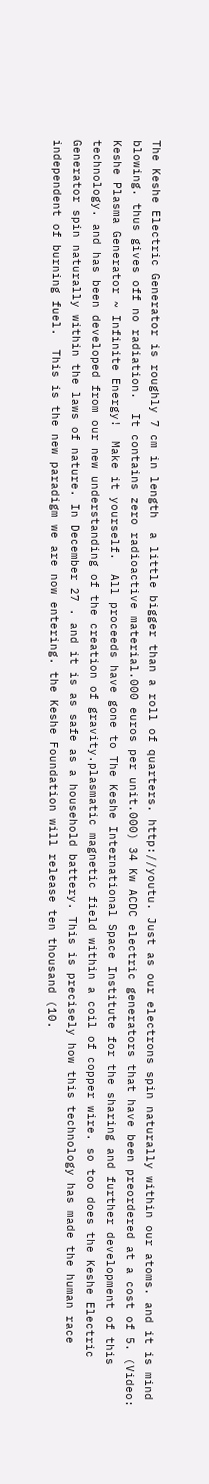The Keshe Electric Generator is roughly 7 cm in length  a little bigger than a roll of quarters. http://youtu. Just as our electrons spin naturally within our atoms. and it is mind blowing. thus gives off no radiation.  It contains zero radioactive material.000 euros per unit.000) 34 Kw ACDC electric generators that have been preordered at a cost of 5. (Video: Keshe Plasma Generator ~ Infinite Energy!  Make it yourself.  All proceeds have gone to The Keshe International Space Institute for the sharing and further development of this technology. and has been developed from our new understanding of the creation of gravity.plasmatic magnetic field within a coil of copper wire. so too does the Keshe Electric Generator spin naturally within the laws of nature. In December 27 . and it is as safe as a household battery. This is precisely how this technology has made the human race independent of burning fuel.  This is the new paradigm we are now entering. the Keshe Foundation will release ten thousand (10.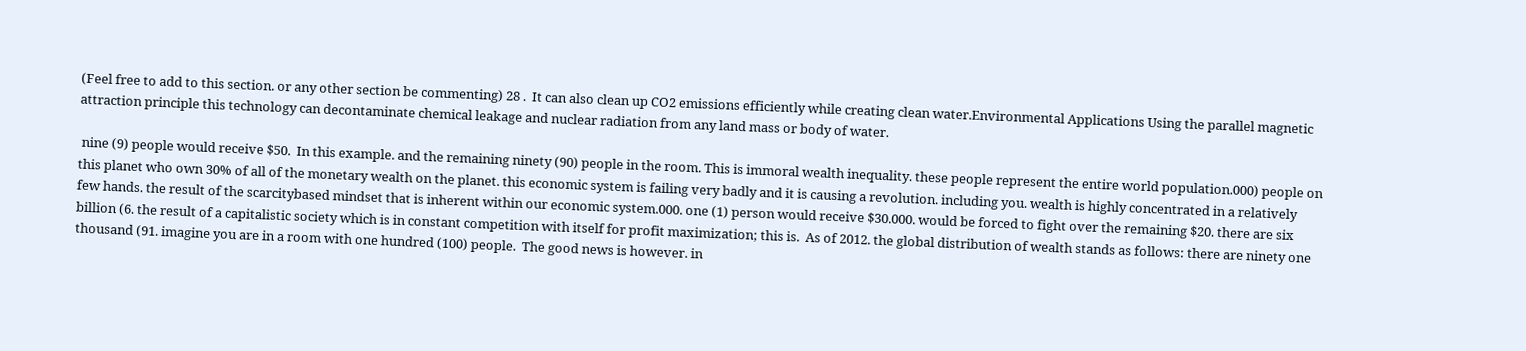(Feel free to add to this section. or any other section be commenting) 28 .  It can also clean up CO2 emissions efficiently while creating clean water.Environmental Applications Using the parallel magnetic attraction principle this technology can decontaminate chemical leakage and nuclear radiation from any land mass or body of water.

 nine (9) people would receive $50.  In this example. and the remaining ninety (90) people in the room. This is immoral wealth inequality. these people represent the entire world population.000) people on this planet who own 30% of all of the monetary wealth on the planet. this economic system is failing very badly and it is causing a revolution. including you. wealth is highly concentrated in a relatively few hands. the result of the scarcitybased mindset that is inherent within our economic system.000. one (1) person would receive $30.000. would be forced to fight over the remaining $20. there are six billion (6. the result of a capitalistic society which is in constant competition with itself for profit maximization; this is.  As of 2012. the global distribution of wealth stands as follows: there are ninety one thousand (91. imagine you are in a room with one hundred (100) people.  The good news is however. in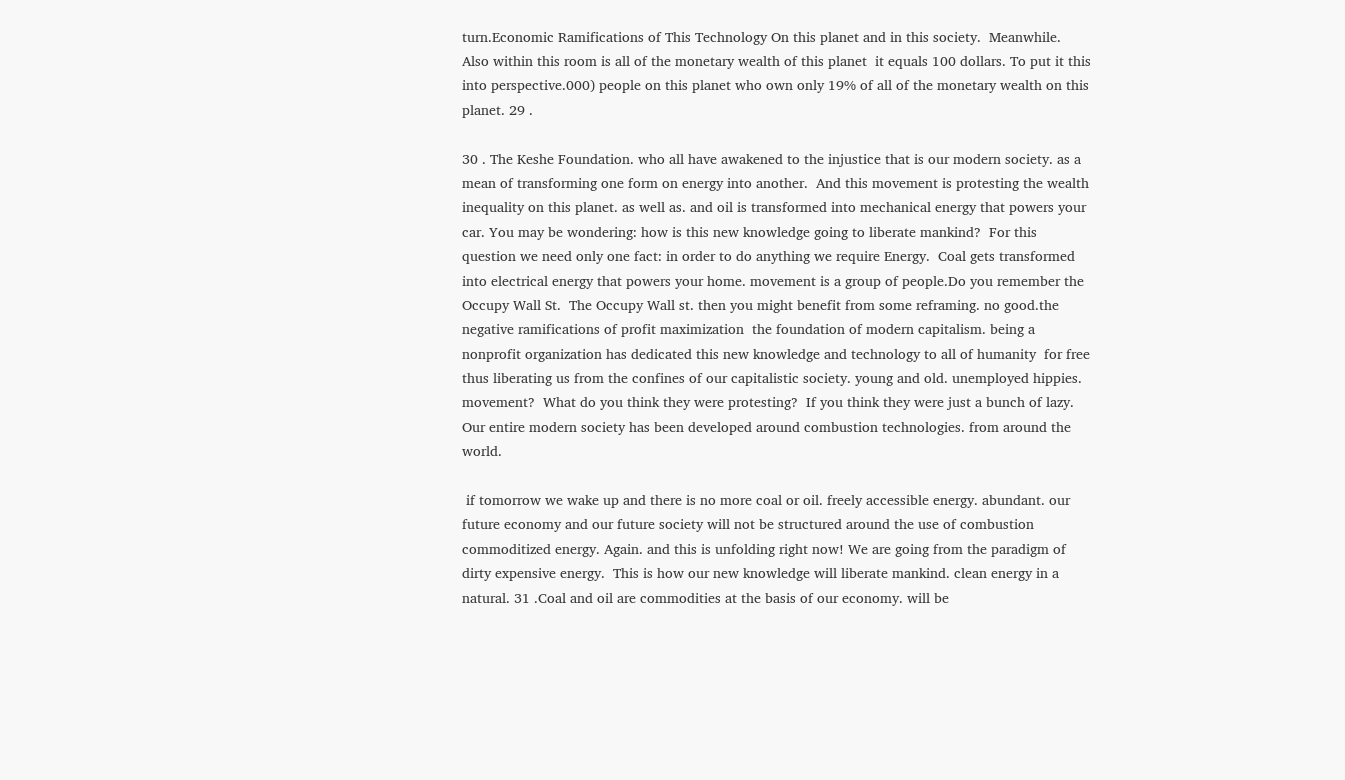turn.Economic Ramifications of This Technology On this planet and in this society.  Meanwhile.  Also within this room is all of the monetary wealth of this planet  it equals 100 dollars. To put it this into perspective.000) people on this planet who own only 19% of all of the monetary wealth on this planet. 29 .

30 . The Keshe Foundation. who all have awakened to the injustice that is our modern society. as a mean of transforming one form on energy into another.  And this movement is protesting the wealth inequality on this planet. as well as. and oil is transformed into mechanical energy that powers your car. You may be wondering: how is this new knowledge going to liberate mankind?  For this question we need only one fact: in order to do anything we require Energy.  Coal gets transformed into electrical energy that powers your home. movement is a group of people.Do you remember the Occupy Wall St.  The Occupy Wall st. then you might benefit from some reframing. no good.the negative ramifications of profit maximization  the foundation of modern capitalism. being a nonprofit organization has dedicated this new knowledge and technology to all of humanity  for free  thus liberating us from the confines of our capitalistic society. young and old. unemployed hippies. movement?  What do you think they were protesting?  If you think they were just a bunch of lazy. Our entire modern society has been developed around combustion technologies. from around the world.

 if tomorrow we wake up and there is no more coal or oil. freely accessible energy. abundant. our future economy and our future society will not be structured around the use of combustion commoditized energy. Again. and this is unfolding right now! We are going from the paradigm of dirty expensive energy.  This is how our new knowledge will liberate mankind. clean energy in a natural. 31 .Coal and oil are commodities at the basis of our economy. will be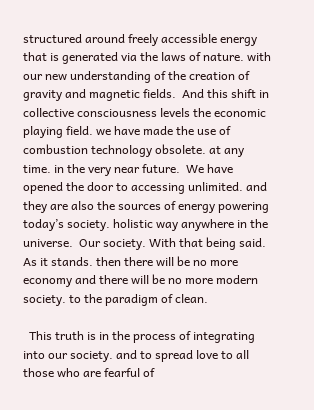structured around freely accessible energy that is generated via the laws of nature. with our new understanding of the creation of gravity and magnetic fields.  And this shift in collective consciousness levels the economic playing field. we have made the use of combustion technology obsolete. at any time. in the very near future.  We have opened the door to accessing unlimited. and they are also the sources of energy powering today’s society. holistic way anywhere in the universe.  Our society. With that being said.  As it stands. then there will be no more economy and there will be no more modern society. to the paradigm of clean.

  This truth is in the process of integrating into our society. and to spread love to all those who are fearful of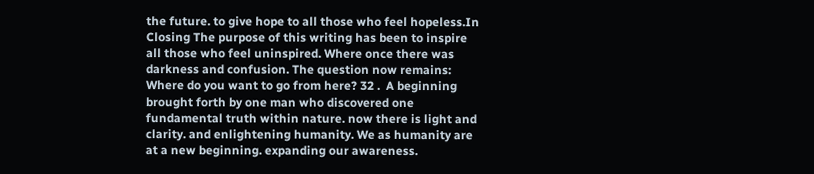the future. to give hope to all those who feel hopeless.In Closing The purpose of this writing has been to inspire all those who feel uninspired. Where once there was darkness and confusion. The question now remains: Where do you want to go from here? 32 .  A beginning brought forth by one man who discovered one fundamental truth within nature. now there is light and clarity. and enlightening humanity. We as humanity are at a new beginning. expanding our awareness.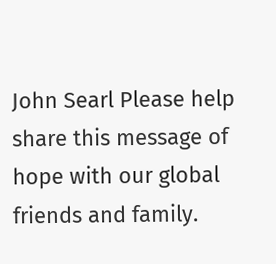John Searl Please help share this message of hope with our global friends and family.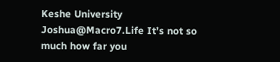Keshe University Joshua@Macro7.Life It’s not so much how far you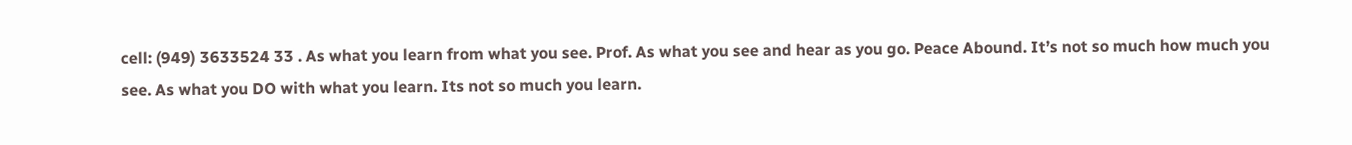cell: (949) 3633524 33 . As what you learn from what you see. Prof. As what you see and hear as you go. Peace Abound. It’s not so much how much you see. As what you DO with what you learn. Its not so much you learn.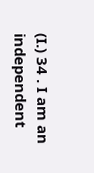(I.) 34 . I am an independent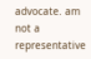advocate. am not a representative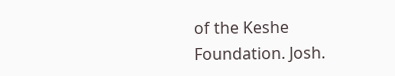of the Keshe Foundation. Josh.